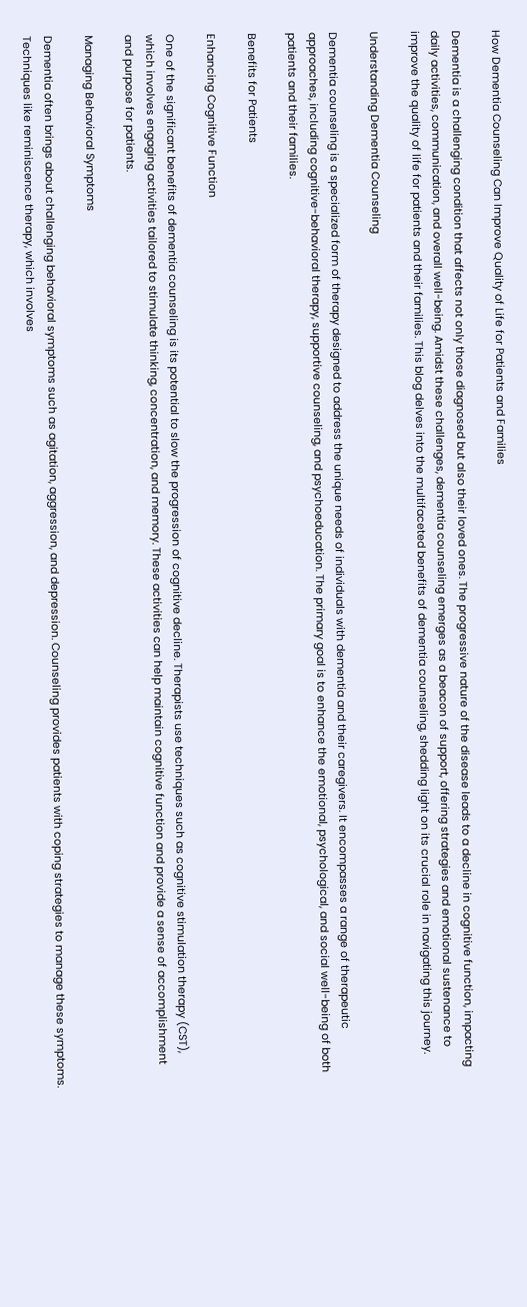How Dementia Counseling Can Improve Quality of Life for Patients and Families

Dementia is a challenging condition that affects not only those diagnosed but also their loved ones. The progressive nature of the disease leads to a decline in cognitive function, impacting daily activities, communication, and overall well-being. Amidst these challenges, dementia counseling emerges as a beacon of support, offering strategies and emotional sustenance to improve the quality of life for patients and their families. This blog delves into the multifaceted benefits of dementia counseling, shedding light on its crucial role in navigating this journey.

Understanding Dementia Counseling

Dementia counseling is a specialized form of therapy designed to address the unique needs of individuals with dementia and their caregivers. It encompasses a range of therapeutic approaches, including cognitive-behavioral therapy, supportive counseling, and psychoeducation. The primary goal is to enhance the emotional, psychological, and social well-being of both patients and their families.

Benefits for Patients

Enhancing Cognitive Function

One of the significant benefits of dementia counseling is its potential to slow the progression of cognitive decline. Therapists use techniques such as cognitive stimulation therapy (CST), which involves engaging activities tailored to stimulate thinking, concentration, and memory. These activities can help maintain cognitive function and provide a sense of accomplishment and purpose for patients.

Managing Behavioral Symptoms

Dementia often brings about challenging behavioral symptoms such as agitation, aggression, and depression. Counseling provides patients with coping strategies to manage these symptoms. Techniques like reminiscence therapy, which involves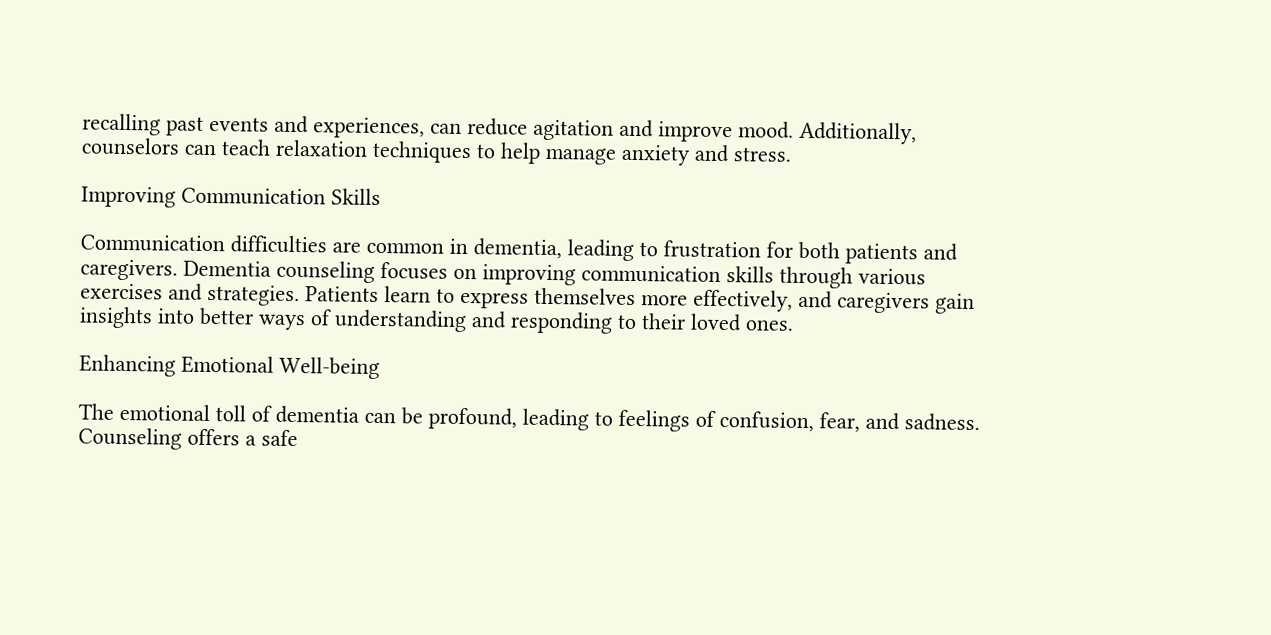recalling past events and experiences, can reduce agitation and improve mood. Additionally, counselors can teach relaxation techniques to help manage anxiety and stress.

Improving Communication Skills

Communication difficulties are common in dementia, leading to frustration for both patients and caregivers. Dementia counseling focuses on improving communication skills through various exercises and strategies. Patients learn to express themselves more effectively, and caregivers gain insights into better ways of understanding and responding to their loved ones.

Enhancing Emotional Well-being

The emotional toll of dementia can be profound, leading to feelings of confusion, fear, and sadness. Counseling offers a safe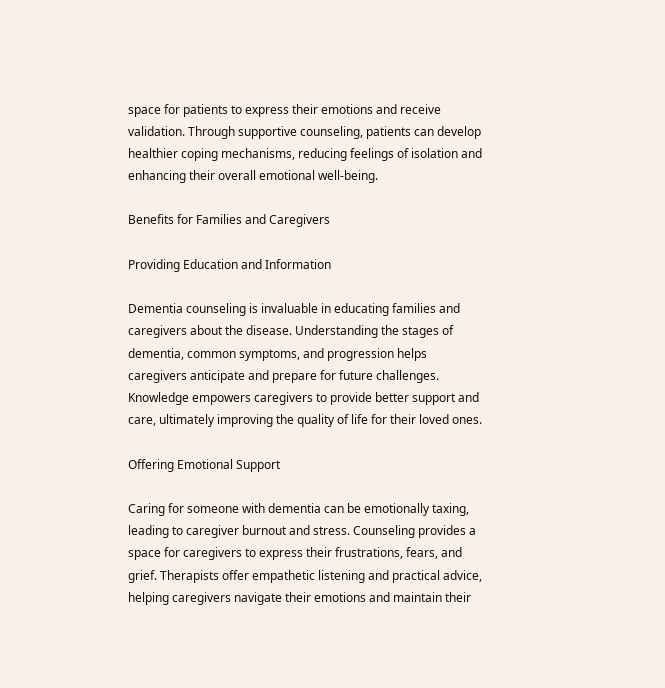space for patients to express their emotions and receive validation. Through supportive counseling, patients can develop healthier coping mechanisms, reducing feelings of isolation and enhancing their overall emotional well-being.

Benefits for Families and Caregivers

Providing Education and Information

Dementia counseling is invaluable in educating families and caregivers about the disease. Understanding the stages of dementia, common symptoms, and progression helps caregivers anticipate and prepare for future challenges. Knowledge empowers caregivers to provide better support and care, ultimately improving the quality of life for their loved ones.

Offering Emotional Support

Caring for someone with dementia can be emotionally taxing, leading to caregiver burnout and stress. Counseling provides a space for caregivers to express their frustrations, fears, and grief. Therapists offer empathetic listening and practical advice, helping caregivers navigate their emotions and maintain their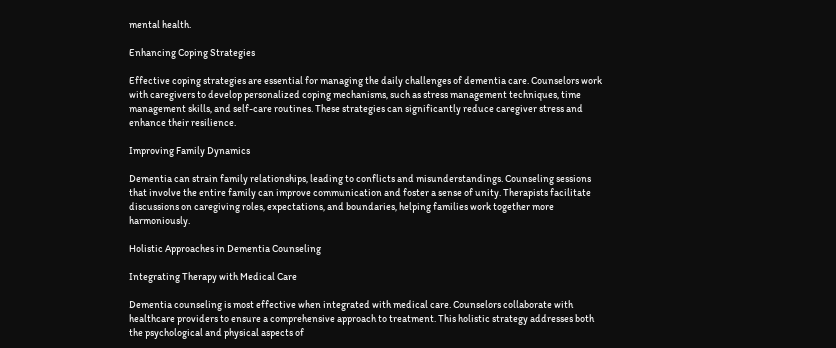mental health.

Enhancing Coping Strategies

Effective coping strategies are essential for managing the daily challenges of dementia care. Counselors work with caregivers to develop personalized coping mechanisms, such as stress management techniques, time management skills, and self-care routines. These strategies can significantly reduce caregiver stress and enhance their resilience.

Improving Family Dynamics

Dementia can strain family relationships, leading to conflicts and misunderstandings. Counseling sessions that involve the entire family can improve communication and foster a sense of unity. Therapists facilitate discussions on caregiving roles, expectations, and boundaries, helping families work together more harmoniously.

Holistic Approaches in Dementia Counseling

Integrating Therapy with Medical Care

Dementia counseling is most effective when integrated with medical care. Counselors collaborate with healthcare providers to ensure a comprehensive approach to treatment. This holistic strategy addresses both the psychological and physical aspects of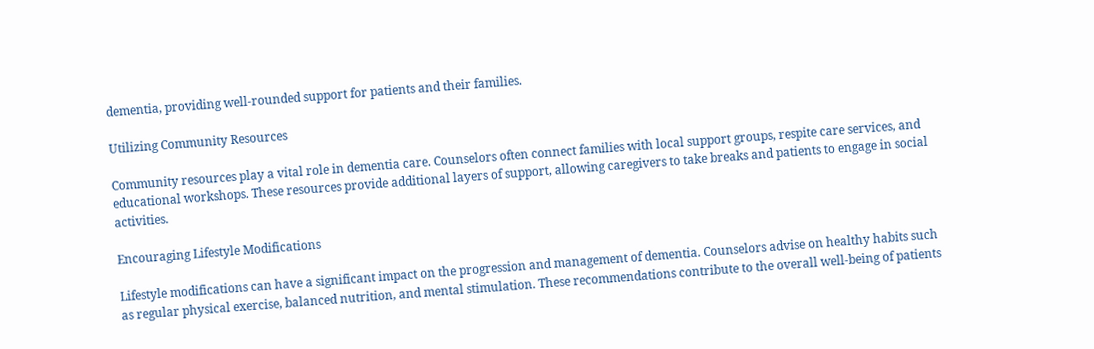dementia, providing well-rounded support for patients and their families.

Utilizing Community Resources

Community resources play a vital role in dementia care. Counselors often connect families with local support groups, respite care services, and educational workshops. These resources provide additional layers of support, allowing caregivers to take breaks and patients to engage in social activities.

Encouraging Lifestyle Modifications

Lifestyle modifications can have a significant impact on the progression and management of dementia. Counselors advise on healthy habits such as regular physical exercise, balanced nutrition, and mental stimulation. These recommendations contribute to the overall well-being of patients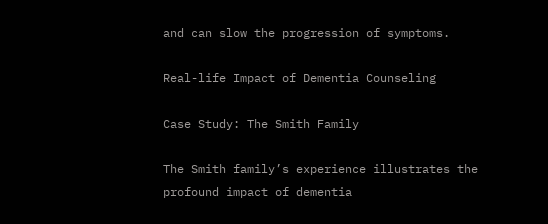and can slow the progression of symptoms.

Real-life Impact of Dementia Counseling

Case Study: The Smith Family

The Smith family’s experience illustrates the profound impact of dementia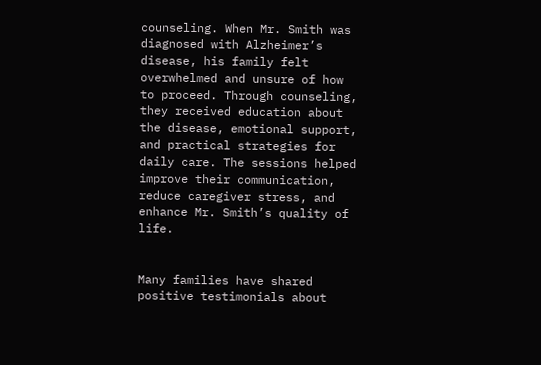counseling. When Mr. Smith was diagnosed with Alzheimer’s disease, his family felt overwhelmed and unsure of how to proceed. Through counseling, they received education about the disease, emotional support, and practical strategies for daily care. The sessions helped improve their communication, reduce caregiver stress, and enhance Mr. Smith’s quality of life.


Many families have shared positive testimonials about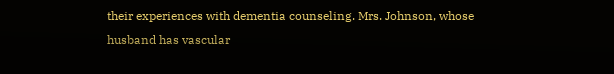their experiences with dementia counseling. Mrs. Johnson, whose husband has vascular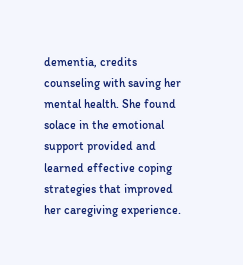dementia, credits counseling with saving her mental health. She found solace in the emotional support provided and learned effective coping strategies that improved her caregiving experience.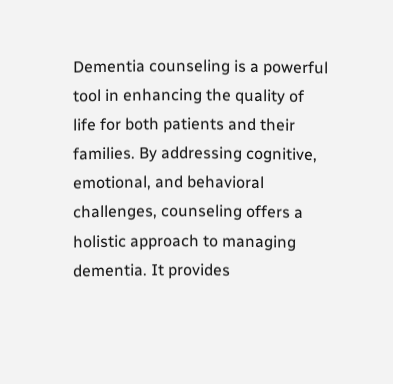Dementia counseling is a powerful tool in enhancing the quality of life for both patients and their families. By addressing cognitive, emotional, and behavioral challenges, counseling offers a holistic approach to managing dementia. It provides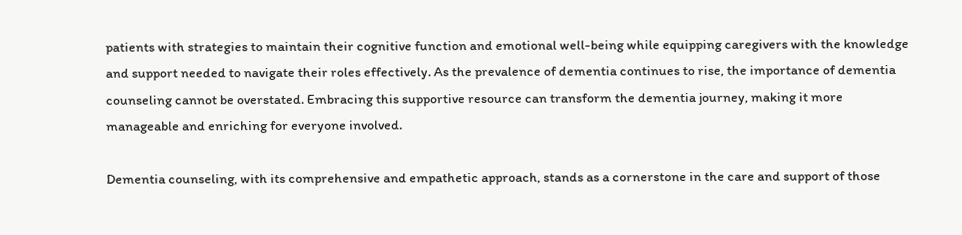patients with strategies to maintain their cognitive function and emotional well-being while equipping caregivers with the knowledge and support needed to navigate their roles effectively. As the prevalence of dementia continues to rise, the importance of dementia counseling cannot be overstated. Embracing this supportive resource can transform the dementia journey, making it more manageable and enriching for everyone involved.

Dementia counseling, with its comprehensive and empathetic approach, stands as a cornerstone in the care and support of those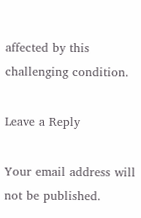affected by this challenging condition.

Leave a Reply

Your email address will not be published.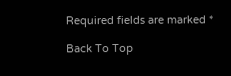Required fields are marked *

Back To Top